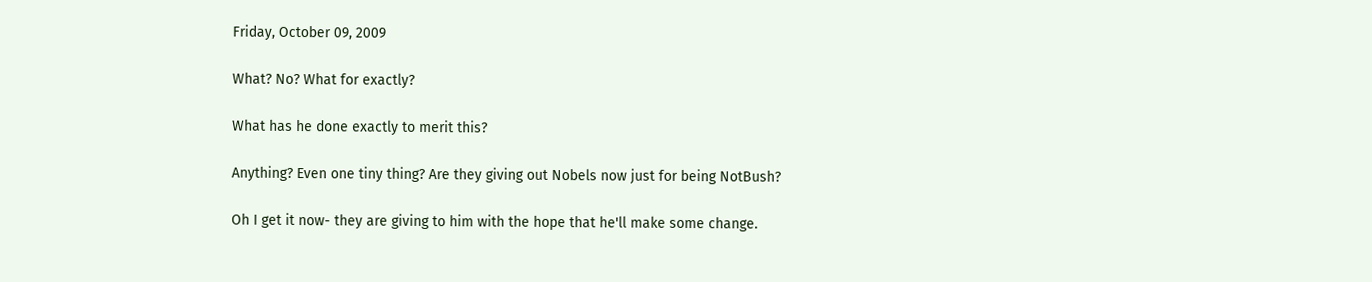Friday, October 09, 2009

What? No? What for exactly?

What has he done exactly to merit this?

Anything? Even one tiny thing? Are they giving out Nobels now just for being NotBush?

Oh I get it now- they are giving to him with the hope that he'll make some change.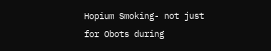Hopium Smoking- not just for Obots during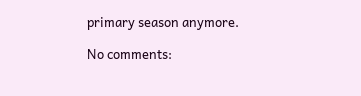primary season anymore.

No comments: